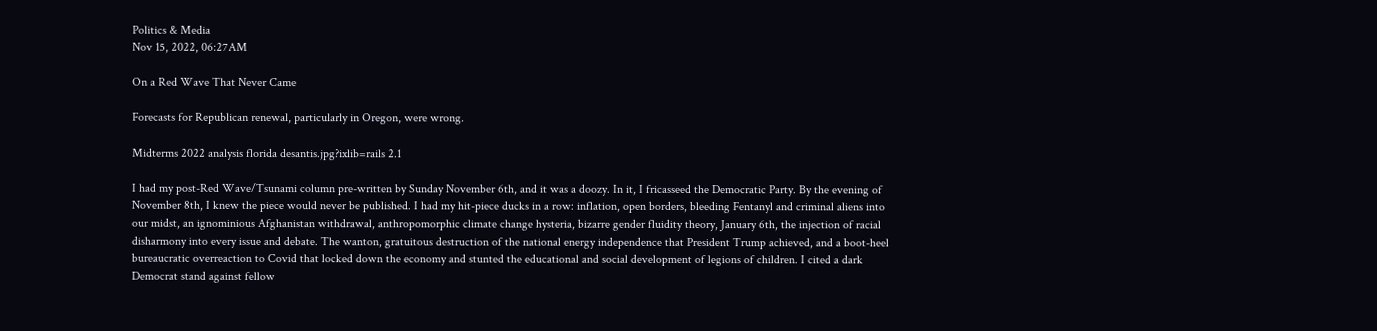Politics & Media
Nov 15, 2022, 06:27AM

On a Red Wave That Never Came

Forecasts for Republican renewal, particularly in Oregon, were wrong.

Midterms 2022 analysis florida desantis.jpg?ixlib=rails 2.1

I had my post-Red Wave/Tsunami column pre-written by Sunday November 6th, and it was a doozy. In it, I fricasseed the Democratic Party. By the evening of November 8th, I knew the piece would never be published. I had my hit-piece ducks in a row: inflation, open borders, bleeding Fentanyl and criminal aliens into our midst, an ignominious Afghanistan withdrawal, anthropomorphic climate change hysteria, bizarre gender fluidity theory, January 6th, the injection of racial disharmony into every issue and debate. The wanton, gratuitous destruction of the national energy independence that President Trump achieved, and a boot-heel bureaucratic overreaction to Covid that locked down the economy and stunted the educational and social development of legions of children. I cited a dark Democrat stand against fellow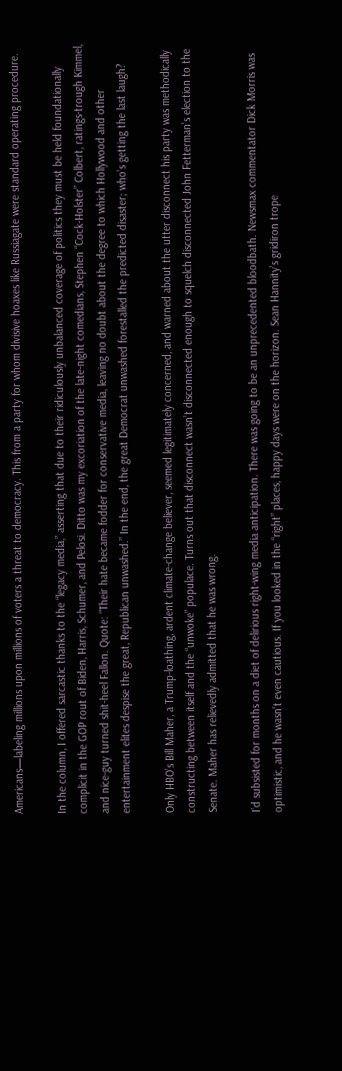Americans—labeling millions upon millions of voters a threat to democracy. This from a party for whom divisive hoaxes like Russiagate were standard operating procedure.

In the column, I offered sarcastic thanks to the “legacy media,” asserting that due to their ridiculously unbalanced coverage of politics they must be held foundationally complicit in the GOP rout of Biden, Harris, Schumer, and Pelosi. Ditto was my excoriation of the late-night comedians, Stephen “Cock-Holster” Colbert, ratings-trough Kimmel, and nice-guy turned shit-heel Fallon. Quote: “Their hate became fodder for conservative media, leaving no doubt about the degree to which Hollywood and other entertainment elites despise the great, Republican unwashed.” In the end, the great Democrat unwashed forestalled the predicted disaster; who’s getting the last laugh?

Only HBO’s Bill Maher, a Trump-loathing, ardent climate-change believer, seemed legitimately concerned, and warned about the utter disconnect his party was methodically constructing between itself and the “unwoke” populace. Turns out that disconnect wasn’t disconnected enough to squelch disconnected John Fetterman’s election to the Senate. Maher has relievedly admitted that he was wrong.

I’d subsisted for months on a diet of delirious right-wing media anticipation. There was going to be an unprecedented bloodbath. Newsmax commentator Dick Morris was optimistic, and he wasn’t even cautious. If you looked in the “right” places, happy days were on the horizon. Sean Hannity’s gridiron trope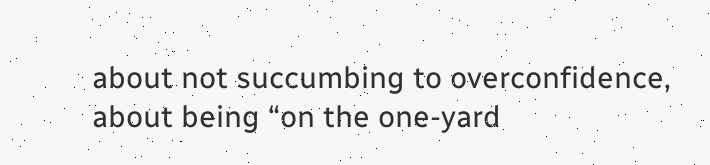about not succumbing to overconfidence, about being “on the one-yard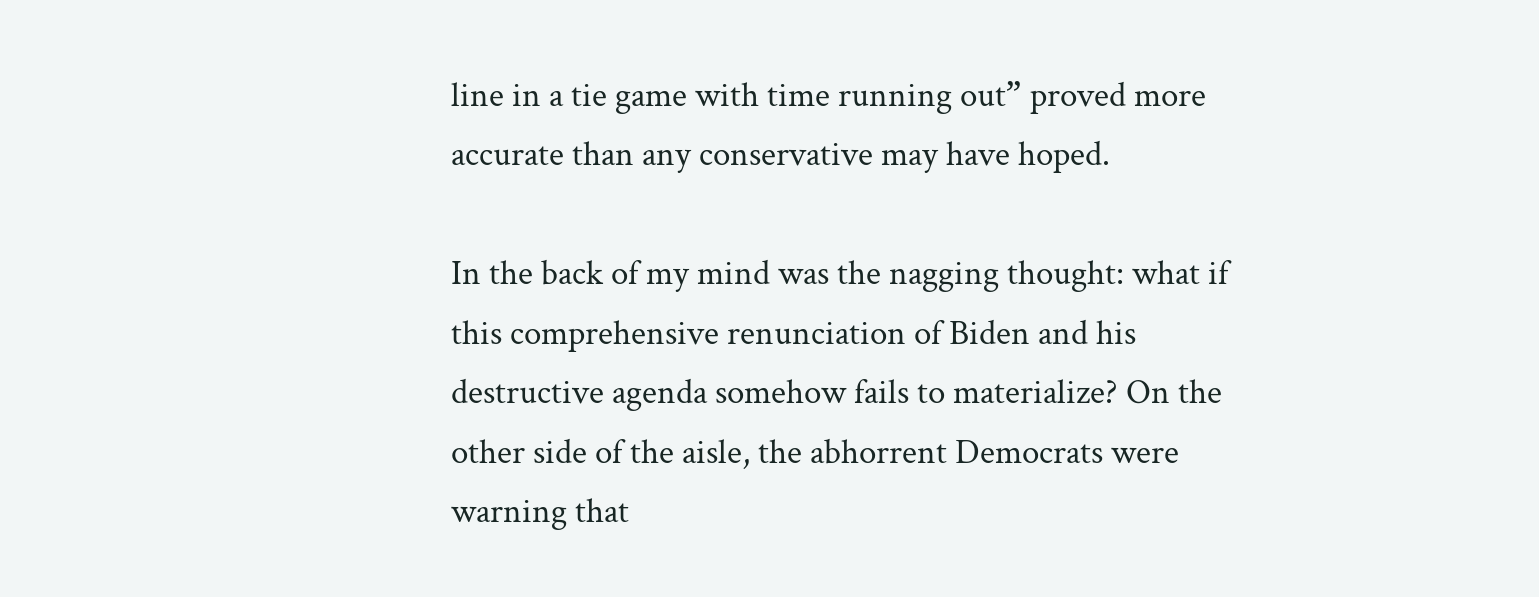line in a tie game with time running out” proved more accurate than any conservative may have hoped.

In the back of my mind was the nagging thought: what if this comprehensive renunciation of Biden and his destructive agenda somehow fails to materialize? On the other side of the aisle, the abhorrent Democrats were warning that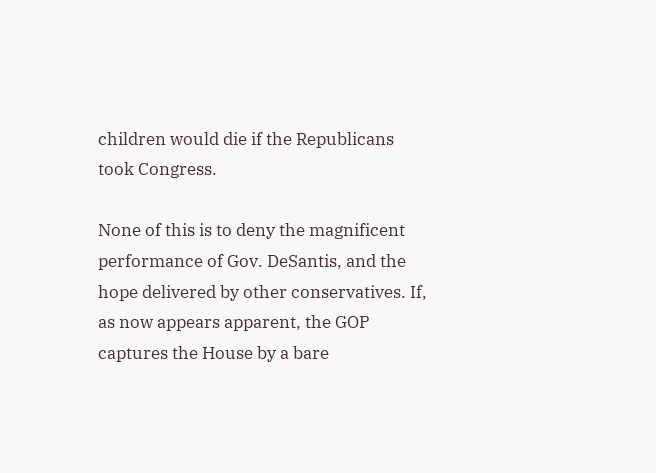children would die if the Republicans took Congress.

None of this is to deny the magnificent performance of Gov. DeSantis, and the hope delivered by other conservatives. If, as now appears apparent, the GOP captures the House by a bare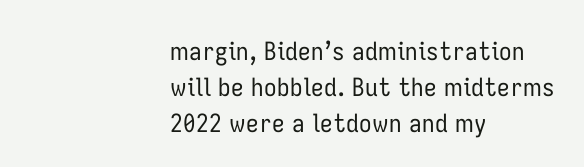margin, Biden’s administration will be hobbled. But the midterms 2022 were a letdown and my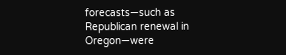forecasts—such as Republican renewal in Oregon—were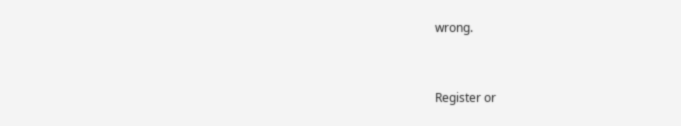wrong.


Register or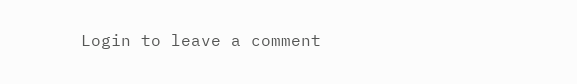Login to leave a comment